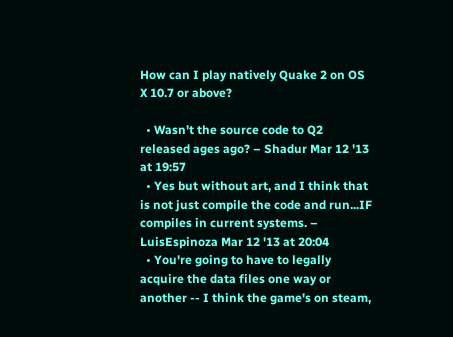How can I play natively Quake 2 on OS X 10.7 or above?

  • Wasn't the source code to Q2 released ages ago? – Shadur Mar 12 '13 at 19:57
  • Yes but without art, and I think that is not just compile the code and run...IF compiles in current systems. – LuisEspinoza Mar 12 '13 at 20:04
  • You're going to have to legally acquire the data files one way or another -- I think the game's on steam,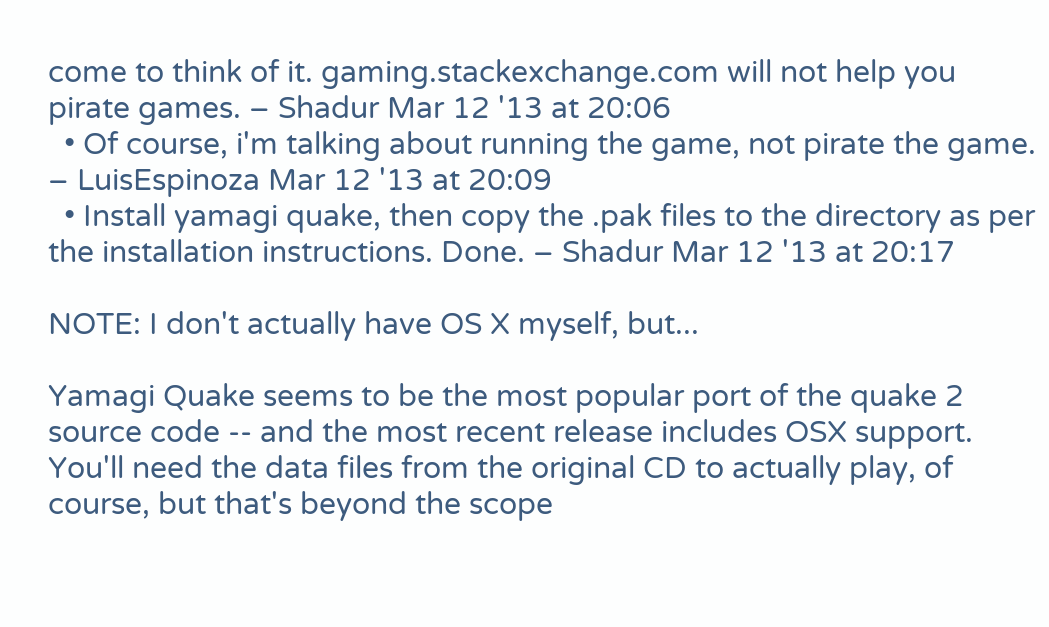come to think of it. gaming.stackexchange.com will not help you pirate games. – Shadur Mar 12 '13 at 20:06
  • Of course, i'm talking about running the game, not pirate the game. – LuisEspinoza Mar 12 '13 at 20:09
  • Install yamagi quake, then copy the .pak files to the directory as per the installation instructions. Done. – Shadur Mar 12 '13 at 20:17

NOTE: I don't actually have OS X myself, but...

Yamagi Quake seems to be the most popular port of the quake 2 source code -- and the most recent release includes OSX support. You'll need the data files from the original CD to actually play, of course, but that's beyond the scope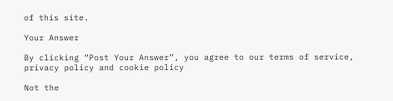of this site.

Your Answer

By clicking “Post Your Answer”, you agree to our terms of service, privacy policy and cookie policy

Not the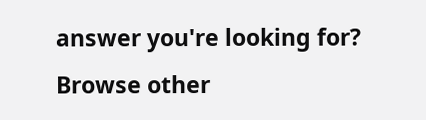answer you're looking for? Browse other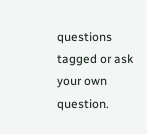questions tagged or ask your own question.